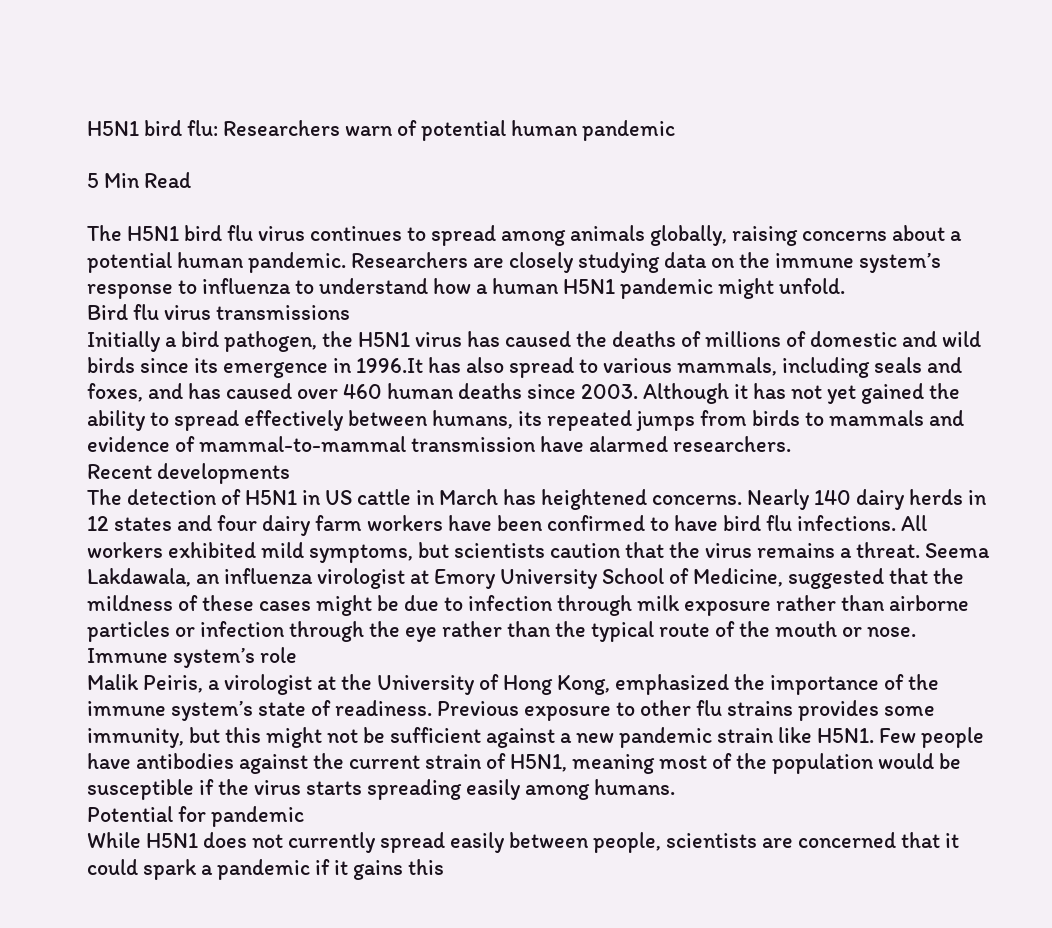H5N1 bird flu: Researchers warn of potential human pandemic

5 Min Read

The H5N1 bird flu virus continues to spread among animals globally, raising concerns about a potential human pandemic. Researchers are closely studying data on the immune system’s response to influenza to understand how a human H5N1 pandemic might unfold.
Bird flu virus transmissions
Initially a bird pathogen, the H5N1 virus has caused the deaths of millions of domestic and wild birds since its emergence in 1996.It has also spread to various mammals, including seals and foxes, and has caused over 460 human deaths since 2003. Although it has not yet gained the ability to spread effectively between humans, its repeated jumps from birds to mammals and evidence of mammal-to-mammal transmission have alarmed researchers.
Recent developments
The detection of H5N1 in US cattle in March has heightened concerns. Nearly 140 dairy herds in 12 states and four dairy farm workers have been confirmed to have bird flu infections. All workers exhibited mild symptoms, but scientists caution that the virus remains a threat. Seema Lakdawala, an influenza virologist at Emory University School of Medicine, suggested that the mildness of these cases might be due to infection through milk exposure rather than airborne particles or infection through the eye rather than the typical route of the mouth or nose.
Immune system’s role
Malik Peiris, a virologist at the University of Hong Kong, emphasized the importance of the immune system’s state of readiness. Previous exposure to other flu strains provides some immunity, but this might not be sufficient against a new pandemic strain like H5N1. Few people have antibodies against the current strain of H5N1, meaning most of the population would be susceptible if the virus starts spreading easily among humans.
Potential for pandemic
While H5N1 does not currently spread easily between people, scientists are concerned that it could spark a pandemic if it gains this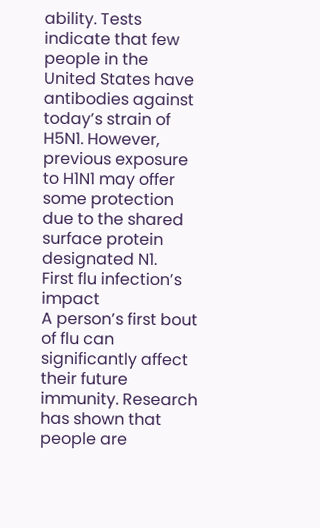ability. Tests indicate that few people in the United States have antibodies against today’s strain of H5N1. However, previous exposure to H1N1 may offer some protection due to the shared surface protein designated N1.
First flu infection’s impact
A person’s first bout of flu can significantly affect their future immunity. Research has shown that people are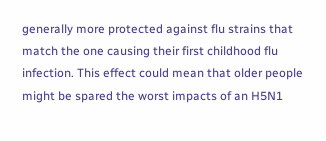generally more protected against flu strains that match the one causing their first childhood flu infection. This effect could mean that older people might be spared the worst impacts of an H5N1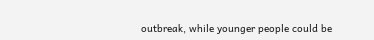outbreak, while younger people could be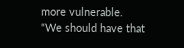more vulnerable.
“We should have that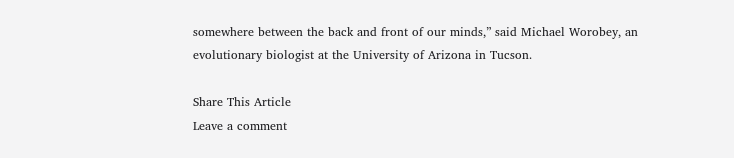somewhere between the back and front of our minds,” said Michael Worobey, an evolutionary biologist at the University of Arizona in Tucson.

Share This Article
Leave a comment